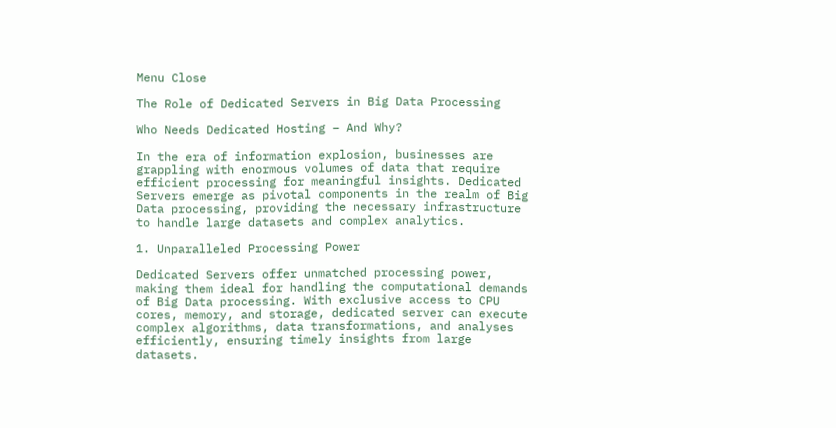Menu Close

The Role of Dedicated Servers in Big Data Processing

Who Needs Dedicated Hosting – And Why?

In the era of information explosion, businesses are grappling with enormous volumes of data that require efficient processing for meaningful insights. Dedicated Servers emerge as pivotal components in the realm of Big Data processing, providing the necessary infrastructure to handle large datasets and complex analytics.

1. Unparalleled Processing Power

Dedicated Servers offer unmatched processing power, making them ideal for handling the computational demands of Big Data processing. With exclusive access to CPU cores, memory, and storage, dedicated server can execute complex algorithms, data transformations, and analyses efficiently, ensuring timely insights from large datasets.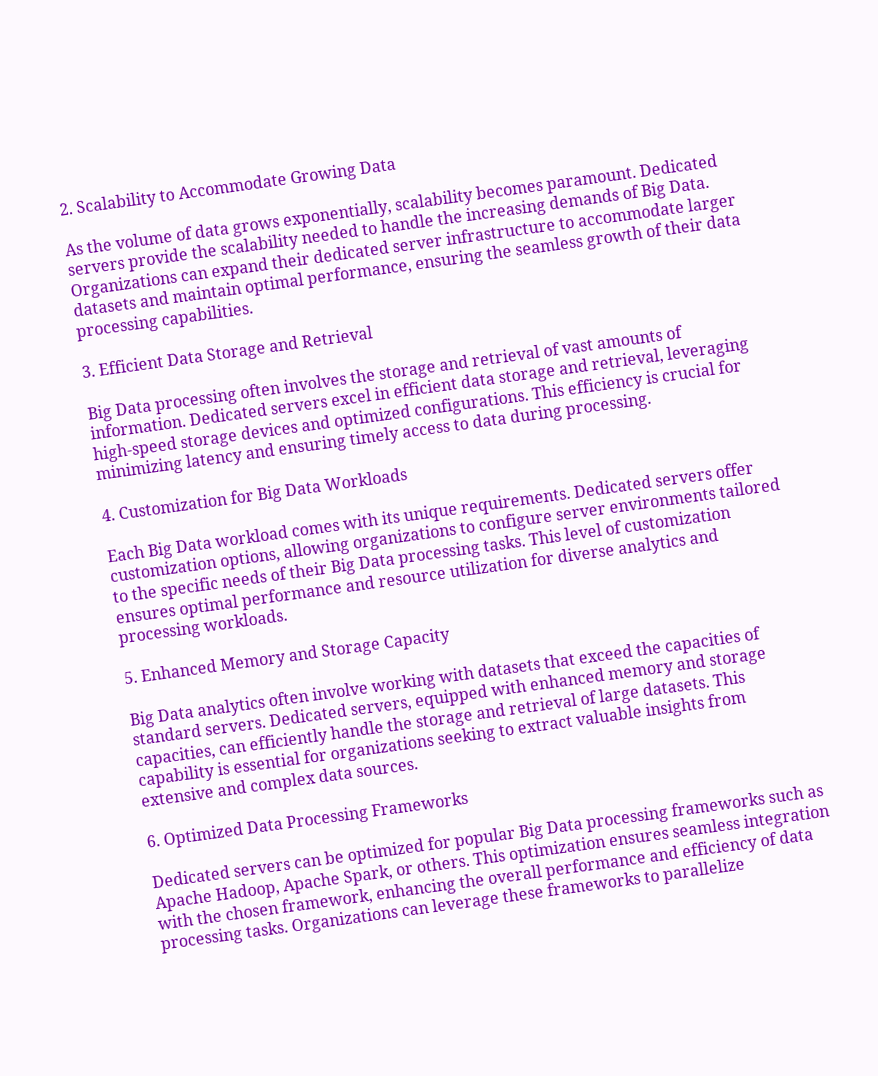2. Scalability to Accommodate Growing Data

As the volume of data grows exponentially, scalability becomes paramount. Dedicated servers provide the scalability needed to handle the increasing demands of Big Data. Organizations can expand their dedicated server infrastructure to accommodate larger datasets and maintain optimal performance, ensuring the seamless growth of their data processing capabilities.

3. Efficient Data Storage and Retrieval

Big Data processing often involves the storage and retrieval of vast amounts of information. Dedicated servers excel in efficient data storage and retrieval, leveraging high-speed storage devices and optimized configurations. This efficiency is crucial for minimizing latency and ensuring timely access to data during processing.

4. Customization for Big Data Workloads

Each Big Data workload comes with its unique requirements. Dedicated servers offer customization options, allowing organizations to configure server environments tailored to the specific needs of their Big Data processing tasks. This level of customization ensures optimal performance and resource utilization for diverse analytics and processing workloads.

5. Enhanced Memory and Storage Capacity

Big Data analytics often involve working with datasets that exceed the capacities of standard servers. Dedicated servers, equipped with enhanced memory and storage capacities, can efficiently handle the storage and retrieval of large datasets. This capability is essential for organizations seeking to extract valuable insights from extensive and complex data sources.

6. Optimized Data Processing Frameworks

Dedicated servers can be optimized for popular Big Data processing frameworks such as Apache Hadoop, Apache Spark, or others. This optimization ensures seamless integration with the chosen framework, enhancing the overall performance and efficiency of data processing tasks. Organizations can leverage these frameworks to parallelize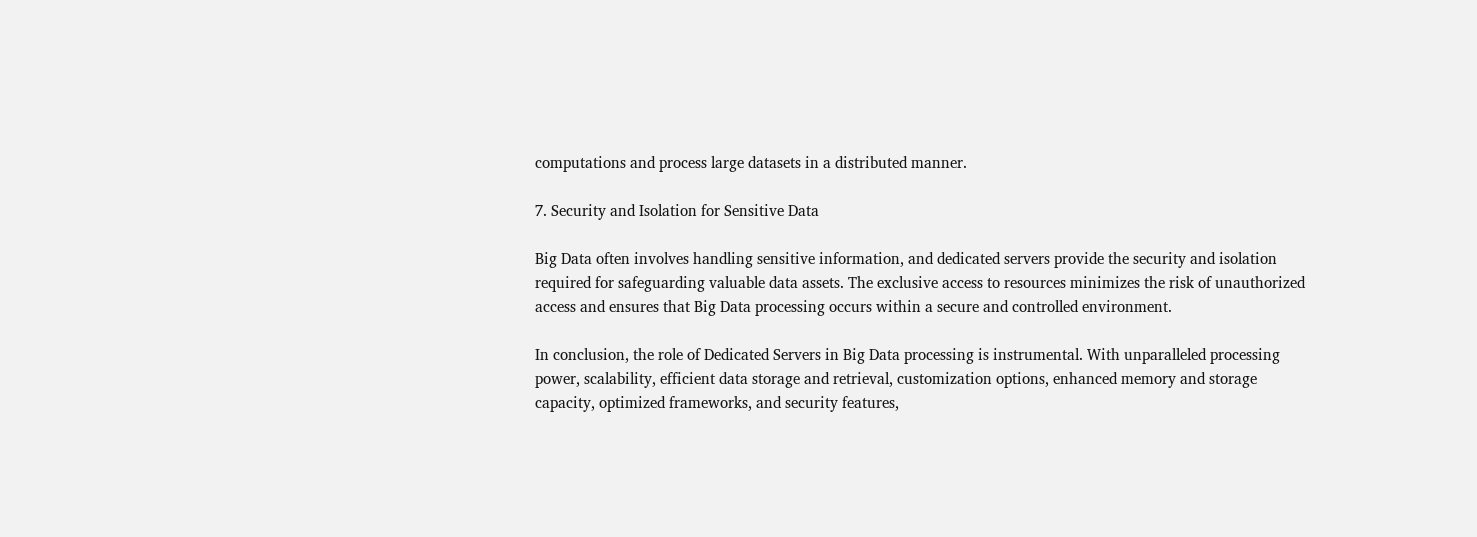computations and process large datasets in a distributed manner.

7. Security and Isolation for Sensitive Data

Big Data often involves handling sensitive information, and dedicated servers provide the security and isolation required for safeguarding valuable data assets. The exclusive access to resources minimizes the risk of unauthorized access and ensures that Big Data processing occurs within a secure and controlled environment.

In conclusion, the role of Dedicated Servers in Big Data processing is instrumental. With unparalleled processing power, scalability, efficient data storage and retrieval, customization options, enhanced memory and storage capacity, optimized frameworks, and security features,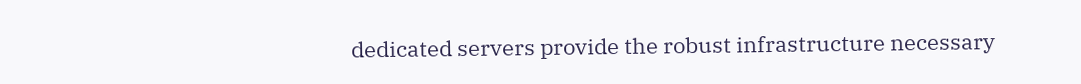dedicated servers provide the robust infrastructure necessary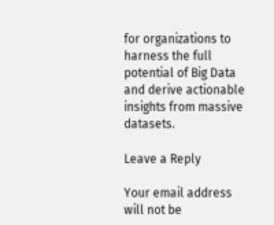for organizations to harness the full potential of Big Data and derive actionable insights from massive datasets.

Leave a Reply

Your email address will not be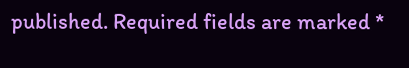published. Required fields are marked *